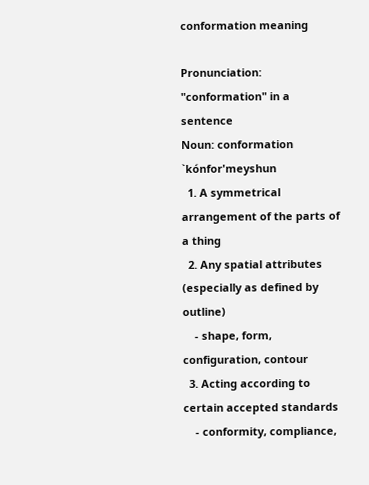conformation meaning

Pronunciation:   "conformation" in a sentence
Noun: conformation  `kónfor'meyshun
  1. A symmetrical arrangement of the parts of a thing
  2. Any spatial attributes (especially as defined by outline)
    - shape, form, configuration, contour
  3. Acting according to certain accepted standards
    - conformity, compliance,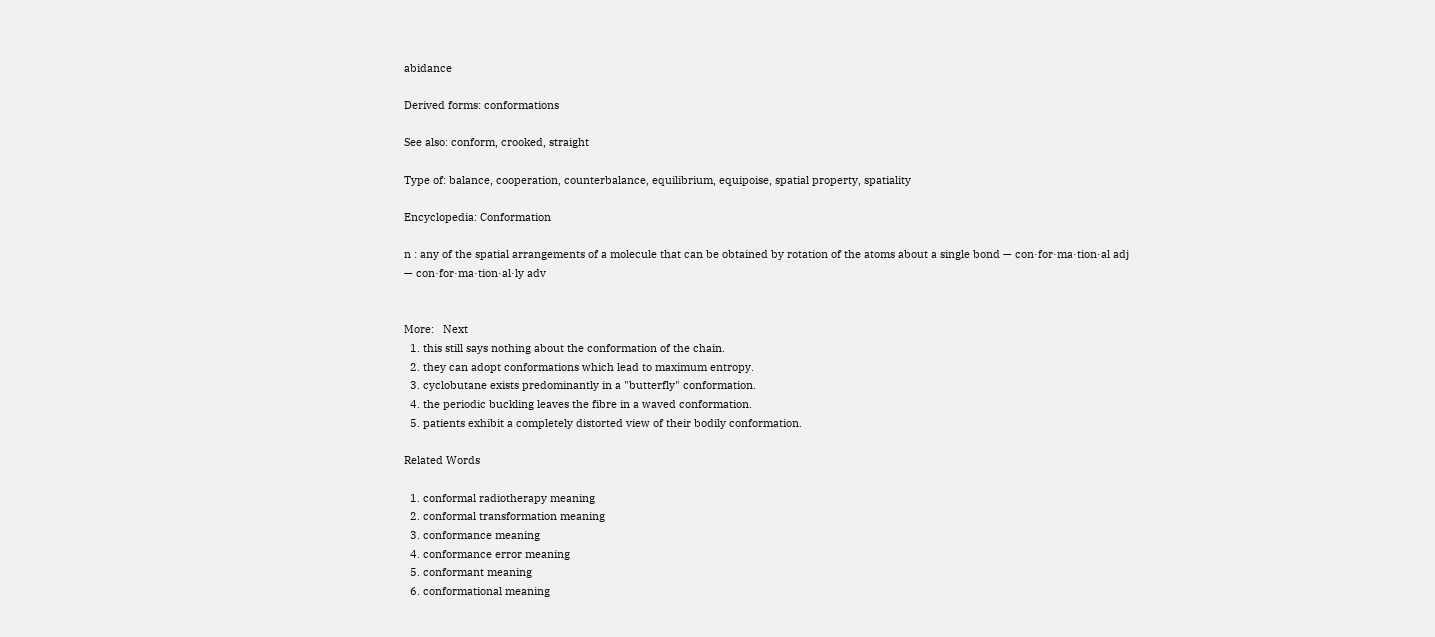abidance

Derived forms: conformations

See also: conform, crooked, straight

Type of: balance, cooperation, counterbalance, equilibrium, equipoise, spatial property, spatiality

Encyclopedia: Conformation

n : any of the spatial arrangements of a molecule that can be obtained by rotation of the atoms about a single bond — con·for·ma·tion·al adj — con·for·ma·tion·al·ly adv


More:   Next
  1. this still says nothing about the conformation of the chain.
  2. they can adopt conformations which lead to maximum entropy.
  3. cyclobutane exists predominantly in a "butterfly" conformation.
  4. the periodic buckling leaves the fibre in a waved conformation.
  5. patients exhibit a completely distorted view of their bodily conformation.

Related Words

  1. conformal radiotherapy meaning
  2. conformal transformation meaning
  3. conformance meaning
  4. conformance error meaning
  5. conformant meaning
  6. conformational meaning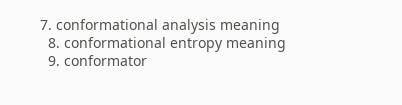7. conformational analysis meaning
  8. conformational entropy meaning
  9. conformator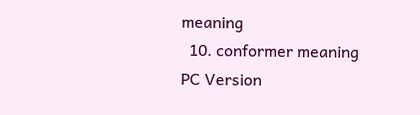meaning
  10. conformer meaning
PC Version